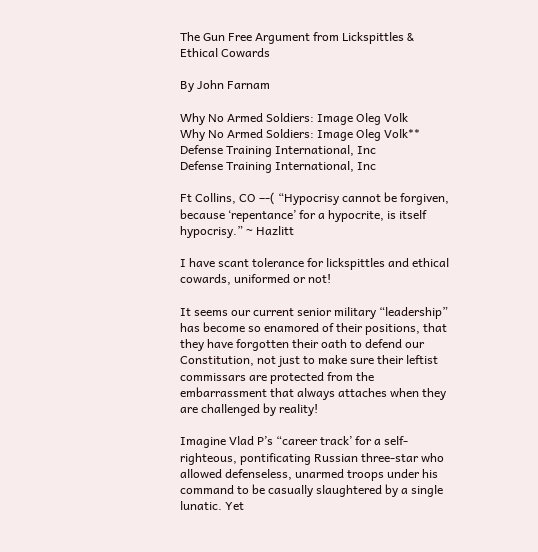The Gun Free Argument from Lickspittles & Ethical Cowards

By John Farnam

Why No Armed Soldiers: Image Oleg Volk
Why No Armed Soldiers: Image Oleg Volk**
Defense Training International, Inc
Defense Training International, Inc

Ft Collins, CO –-( “Hypocrisy cannot be forgiven, because ‘repentance’ for a hypocrite, is itself hypocrisy.” ~ Hazlitt

I have scant tolerance for lickspittles and ethical cowards, uniformed or not!

It seems our current senior military “leadership” has become so enamored of their positions, that they have forgotten their oath to defend our Constitution, not just to make sure their leftist commissars are protected from the embarrassment that always attaches when they are challenged by reality!

Imagine Vlad P’s “career track’ for a self-righteous, pontificating Russian three-star who allowed defenseless, unarmed troops under his command to be casually slaughtered by a single lunatic. Yet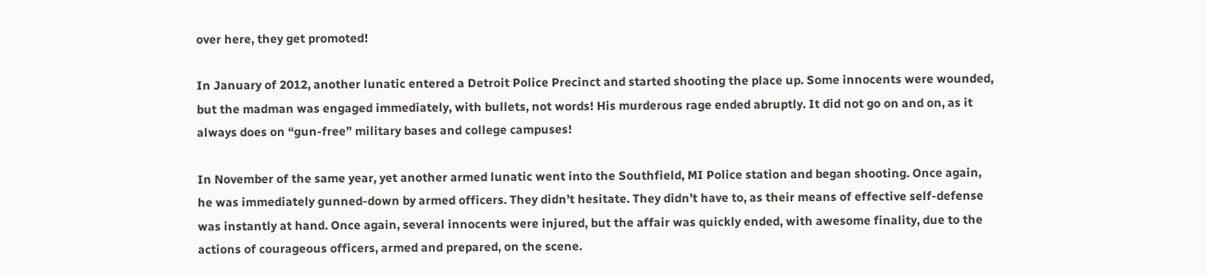over here, they get promoted!

In January of 2012, another lunatic entered a Detroit Police Precinct and started shooting the place up. Some innocents were wounded, but the madman was engaged immediately, with bullets, not words! His murderous rage ended abruptly. It did not go on and on, as it always does on “gun-free” military bases and college campuses!

In November of the same year, yet another armed lunatic went into the Southfield, MI Police station and began shooting. Once again, he was immediately gunned-down by armed officers. They didn’t hesitate. They didn’t have to, as their means of effective self-defense was instantly at hand. Once again, several innocents were injured, but the affair was quickly ended, with awesome finality, due to the actions of courageous officers, armed and prepared, on the scene.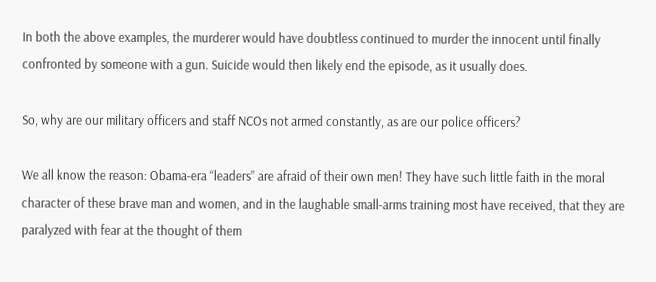In both the above examples, the murderer would have doubtless continued to murder the innocent until finally confronted by someone with a gun. Suicide would then likely end the episode, as it usually does.

So, why are our military officers and staff NCOs not armed constantly, as are our police officers?

We all know the reason: Obama-era “leaders” are afraid of their own men! They have such little faith in the moral character of these brave man and women, and in the laughable small-arms training most have received, that they are paralyzed with fear at the thought of them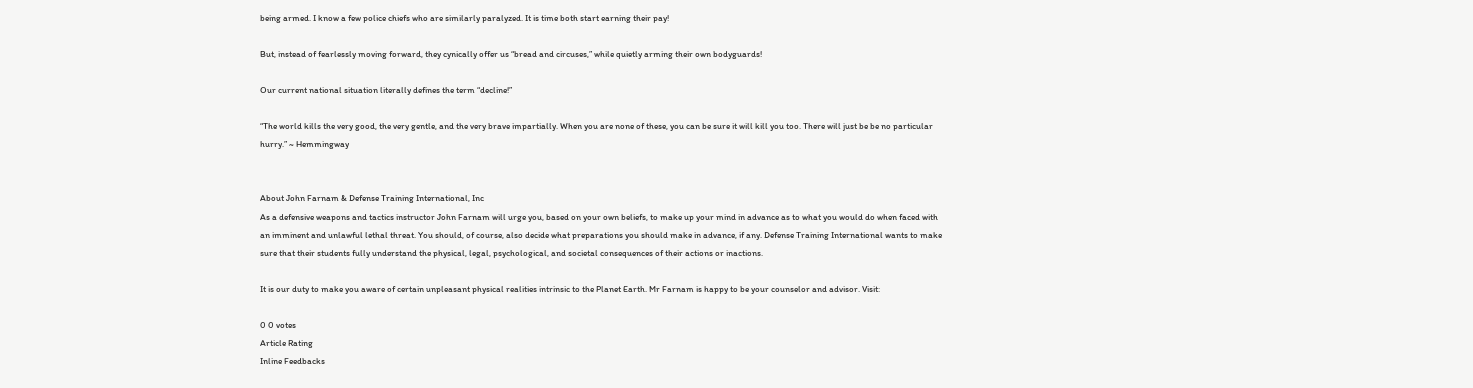being armed. I know a few police chiefs who are similarly paralyzed. It is time both start earning their pay!

But, instead of fearlessly moving forward, they cynically offer us “bread and circuses,” while quietly arming their own bodyguards!

Our current national situation literally defines the term “decline!”

“The world kills the very good, the very gentle, and the very brave impartially. When you are none of these, you can be sure it will kill you too. There will just be be no particular hurry.” ~ Hemmingway


About John Farnam & Defense Training International, Inc
As a defensive weapons and tactics instructor John Farnam will urge you, based on your own beliefs, to make up your mind in advance as to what you would do when faced with an imminent and unlawful lethal threat. You should, of course, also decide what preparations you should make in advance, if any. Defense Training International wants to make sure that their students fully understand the physical, legal, psychological, and societal consequences of their actions or inactions.

It is our duty to make you aware of certain unpleasant physical realities intrinsic to the Planet Earth. Mr Farnam is happy to be your counselor and advisor. Visit:

0 0 votes
Article Rating
Inline Feedbacks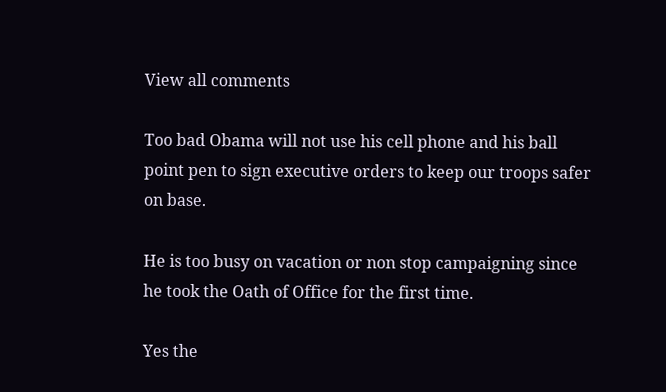View all comments

Too bad Obama will not use his cell phone and his ball point pen to sign executive orders to keep our troops safer on base.

He is too busy on vacation or non stop campaigning since he took the Oath of Office for the first time.

Yes the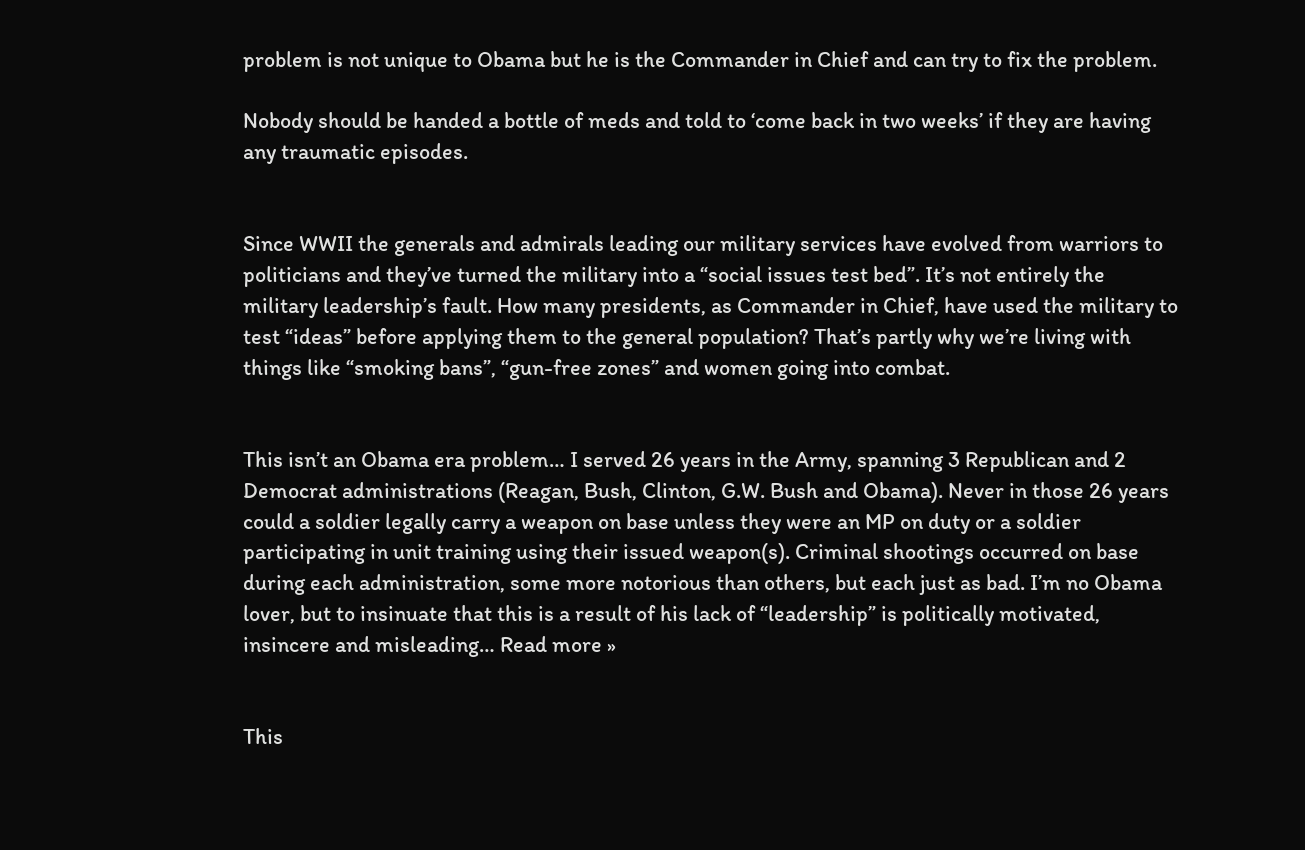problem is not unique to Obama but he is the Commander in Chief and can try to fix the problem.

Nobody should be handed a bottle of meds and told to ‘come back in two weeks’ if they are having any traumatic episodes.


Since WWII the generals and admirals leading our military services have evolved from warriors to politicians and they’ve turned the military into a “social issues test bed”. It’s not entirely the military leadership’s fault. How many presidents, as Commander in Chief, have used the military to test “ideas” before applying them to the general population? That’s partly why we’re living with things like “smoking bans”, “gun-free zones” and women going into combat.


This isn’t an Obama era problem… I served 26 years in the Army, spanning 3 Republican and 2 Democrat administrations (Reagan, Bush, Clinton, G.W. Bush and Obama). Never in those 26 years could a soldier legally carry a weapon on base unless they were an MP on duty or a soldier participating in unit training using their issued weapon(s). Criminal shootings occurred on base during each administration, some more notorious than others, but each just as bad. I’m no Obama lover, but to insinuate that this is a result of his lack of “leadership” is politically motivated, insincere and misleading… Read more »


This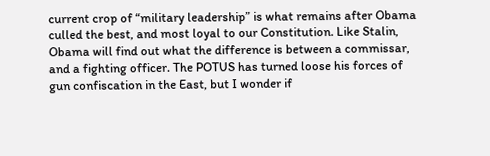current crop of “military leadership” is what remains after Obama culled the best, and most loyal to our Constitution. Like Stalin, Obama will find out what the difference is between a commissar, and a fighting officer. The POTUS has turned loose his forces of gun confiscation in the East, but I wonder if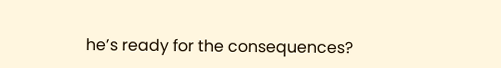he’s ready for the consequences?